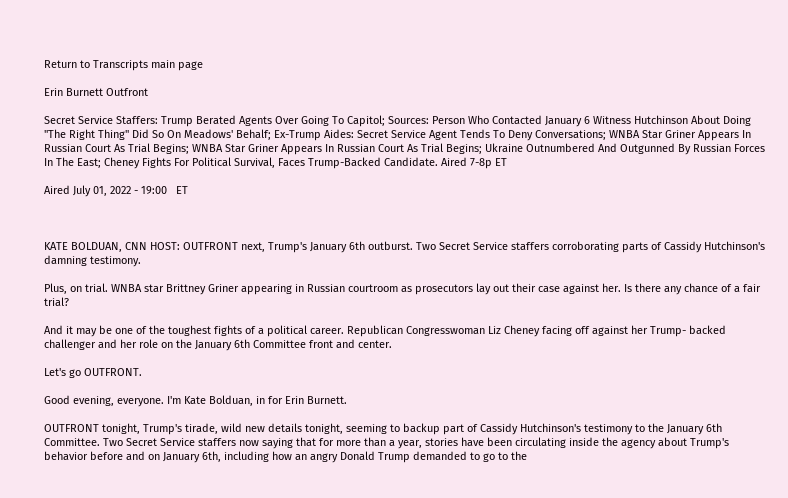Return to Transcripts main page

Erin Burnett Outfront

Secret Service Staffers: Trump Berated Agents Over Going To Capitol; Sources: Person Who Contacted January 6 Witness Hutchinson About Doing "The Right Thing" Did So On Meadows' Behalf; Ex-Trump Aides: Secret Service Agent Tends To Deny Conversations; WNBA Star Griner Appears In Russian Court As Trial Begins; WNBA Star Griner Appears In Russian Court As Trial Begins; Ukraine Outnumbered And Outgunned By Russian Forces In The East; Cheney Fights For Political Survival, Faces Trump-Backed Candidate. Aired 7-8p ET

Aired July 01, 2022 - 19:00   ET



KATE BOLDUAN, CNN HOST: OUTFRONT next, Trump's January 6th outburst. Two Secret Service staffers corroborating parts of Cassidy Hutchinson's damning testimony.

Plus, on trial. WNBA star Brittney Griner appearing in Russian courtroom as prosecutors lay out their case against her. Is there any chance of a fair trial?

And it may be one of the toughest fights of a political career. Republican Congresswoman Liz Cheney facing off against her Trump- backed challenger and her role on the January 6th Committee front and center.

Let's go OUTFRONT.

Good evening, everyone. I'm Kate Bolduan, in for Erin Burnett.

OUTFRONT tonight, Trump's tirade, wild new details tonight, seeming to backup part of Cassidy Hutchinson's testimony to the January 6th Committee. Two Secret Service staffers now saying that for more than a year, stories have been circulating inside the agency about Trump's behavior before and on January 6th, including how an angry Donald Trump demanded to go to the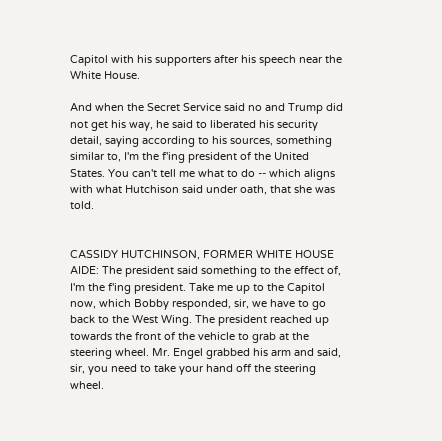Capitol with his supporters after his speech near the White House.

And when the Secret Service said no and Trump did not get his way, he said to liberated his security detail, saying according to his sources, something similar to, I'm the f'ing president of the United States. You can't tell me what to do -- which aligns with what Hutchison said under oath, that she was told.


CASSIDY HUTCHINSON, FORMER WHITE HOUSE AIDE: The president said something to the effect of, I'm the f'ing president. Take me up to the Capitol now, which Bobby responded, sir, we have to go back to the West Wing. The president reached up towards the front of the vehicle to grab at the steering wheel. Mr. Engel grabbed his arm and said, sir, you need to take your hand off the steering wheel.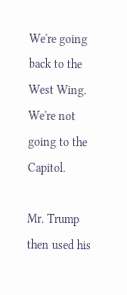We're going back to the West Wing. We're not going to the Capitol.

Mr. Trump then used his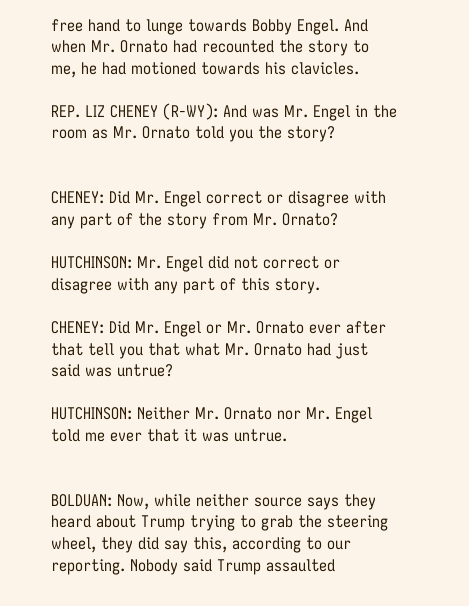free hand to lunge towards Bobby Engel. And when Mr. Ornato had recounted the story to me, he had motioned towards his clavicles.

REP. LIZ CHENEY (R-WY): And was Mr. Engel in the room as Mr. Ornato told you the story?


CHENEY: Did Mr. Engel correct or disagree with any part of the story from Mr. Ornato?

HUTCHINSON: Mr. Engel did not correct or disagree with any part of this story.

CHENEY: Did Mr. Engel or Mr. Ornato ever after that tell you that what Mr. Ornato had just said was untrue?

HUTCHINSON: Neither Mr. Ornato nor Mr. Engel told me ever that it was untrue.


BOLDUAN: Now, while neither source says they heard about Trump trying to grab the steering wheel, they did say this, according to our reporting. Nobody said Trump assaulted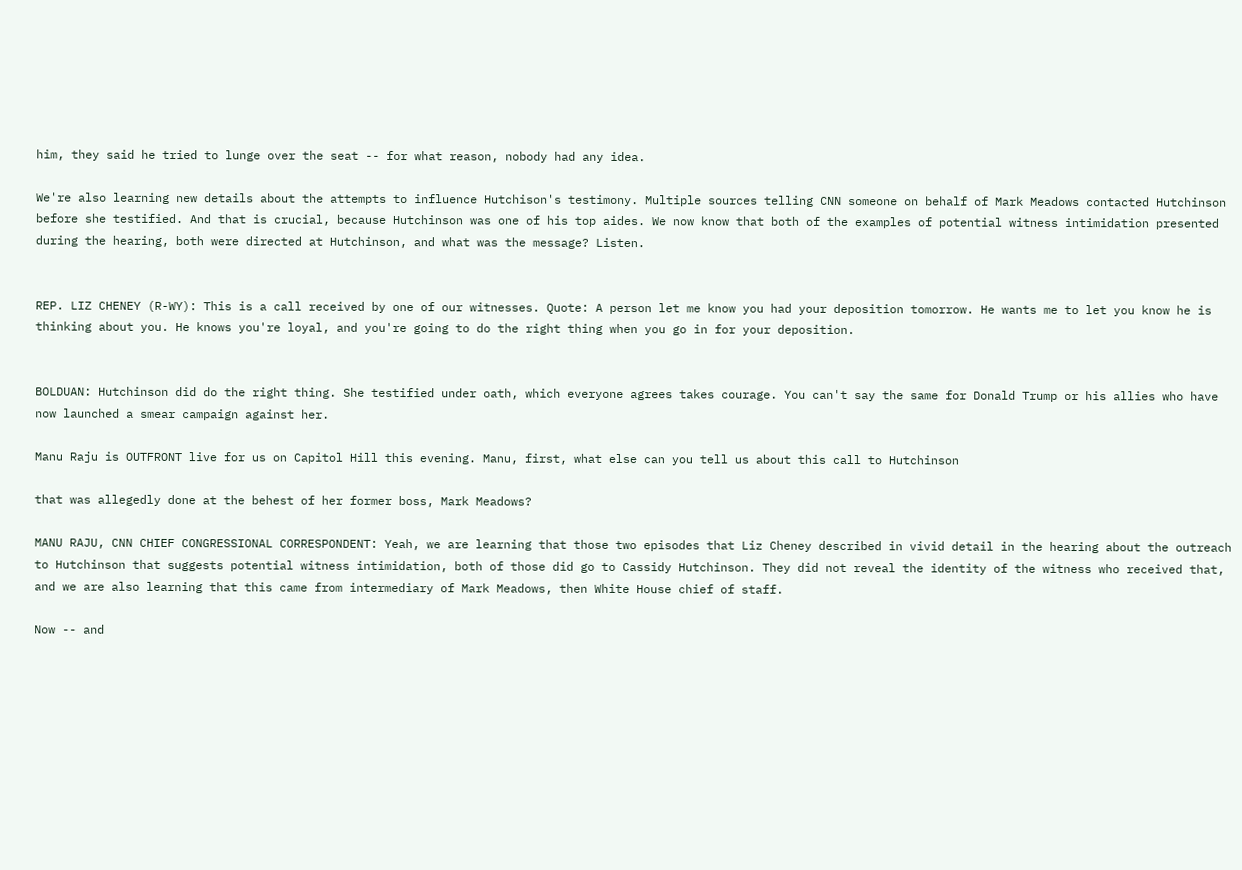him, they said he tried to lunge over the seat -- for what reason, nobody had any idea.

We're also learning new details about the attempts to influence Hutchison's testimony. Multiple sources telling CNN someone on behalf of Mark Meadows contacted Hutchinson before she testified. And that is crucial, because Hutchinson was one of his top aides. We now know that both of the examples of potential witness intimidation presented during the hearing, both were directed at Hutchinson, and what was the message? Listen.


REP. LIZ CHENEY (R-WY): This is a call received by one of our witnesses. Quote: A person let me know you had your deposition tomorrow. He wants me to let you know he is thinking about you. He knows you're loyal, and you're going to do the right thing when you go in for your deposition.


BOLDUAN: Hutchinson did do the right thing. She testified under oath, which everyone agrees takes courage. You can't say the same for Donald Trump or his allies who have now launched a smear campaign against her.

Manu Raju is OUTFRONT live for us on Capitol Hill this evening. Manu, first, what else can you tell us about this call to Hutchinson

that was allegedly done at the behest of her former boss, Mark Meadows?

MANU RAJU, CNN CHIEF CONGRESSIONAL CORRESPONDENT: Yeah, we are learning that those two episodes that Liz Cheney described in vivid detail in the hearing about the outreach to Hutchinson that suggests potential witness intimidation, both of those did go to Cassidy Hutchinson. They did not reveal the identity of the witness who received that, and we are also learning that this came from intermediary of Mark Meadows, then White House chief of staff.

Now -- and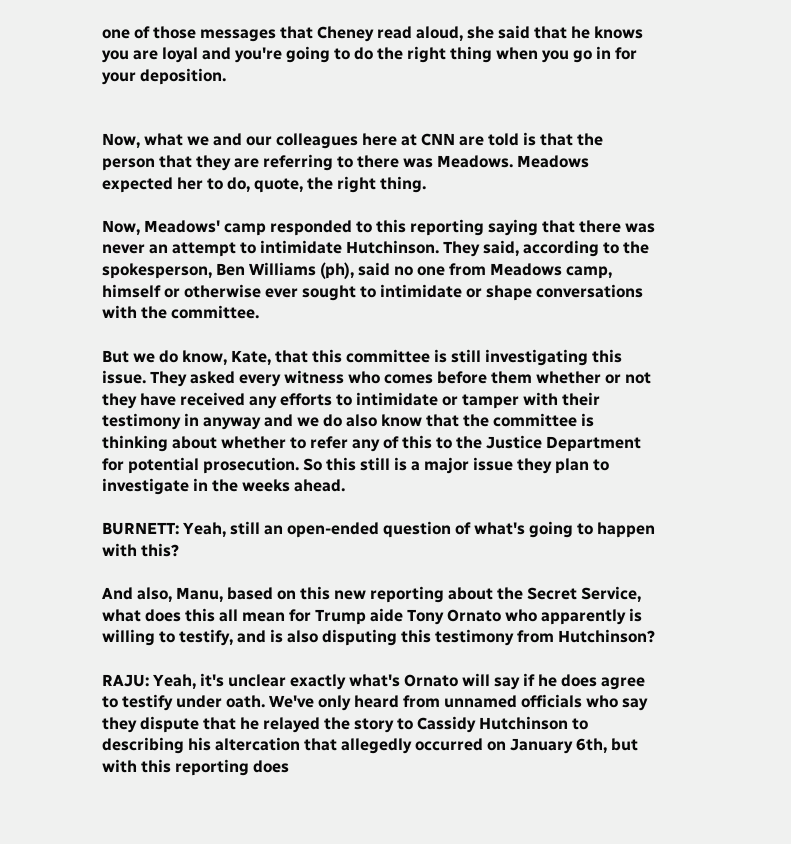one of those messages that Cheney read aloud, she said that he knows you are loyal and you're going to do the right thing when you go in for your deposition.


Now, what we and our colleagues here at CNN are told is that the person that they are referring to there was Meadows. Meadows expected her to do, quote, the right thing.

Now, Meadows' camp responded to this reporting saying that there was never an attempt to intimidate Hutchinson. They said, according to the spokesperson, Ben Williams (ph), said no one from Meadows camp, himself or otherwise ever sought to intimidate or shape conversations with the committee.

But we do know, Kate, that this committee is still investigating this issue. They asked every witness who comes before them whether or not they have received any efforts to intimidate or tamper with their testimony in anyway and we do also know that the committee is thinking about whether to refer any of this to the Justice Department for potential prosecution. So this still is a major issue they plan to investigate in the weeks ahead.

BURNETT: Yeah, still an open-ended question of what's going to happen with this?

And also, Manu, based on this new reporting about the Secret Service, what does this all mean for Trump aide Tony Ornato who apparently is willing to testify, and is also disputing this testimony from Hutchinson?

RAJU: Yeah, it's unclear exactly what's Ornato will say if he does agree to testify under oath. We've only heard from unnamed officials who say they dispute that he relayed the story to Cassidy Hutchinson to describing his altercation that allegedly occurred on January 6th, but with this reporting does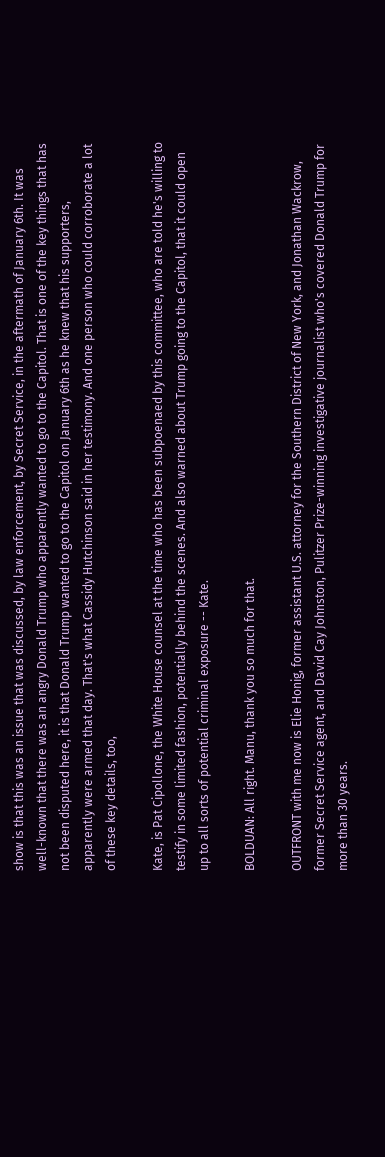show is that this was an issue that was discussed, by law enforcement, by Secret Service, in the aftermath of January 6th. It was well-known that there was an angry Donald Trump who apparently wanted to go to the Capitol. That is one of the key things that has not been disputed here, it is that Donald Trump wanted to go to the Capitol on January 6th as he knew that his supporters, apparently were armed that day. That's what Cassidy Hutchinson said in her testimony. And one person who could corroborate a lot of these key details, too,

Kate, is Pat Cipollone, the White House counsel at the time who has been subpoenaed by this committee, who are told he's willing to testify in some limited fashion, potentially behind the scenes. And also warned about Trump going to the Capitol, that it could open up to all sorts of potential criminal exposure -- Kate.

BOLDUAN: All right. Manu, thank you so much for that.

OUTFRONT with me now is Elie Honig, former assistant U.S. attorney for the Southern District of New York, and Jonathan Wackrow, former Secret Service agent, and David Cay Johnston, Pulitzer Prize-winning investigative journalist who's covered Donald Trump for more than 30 years.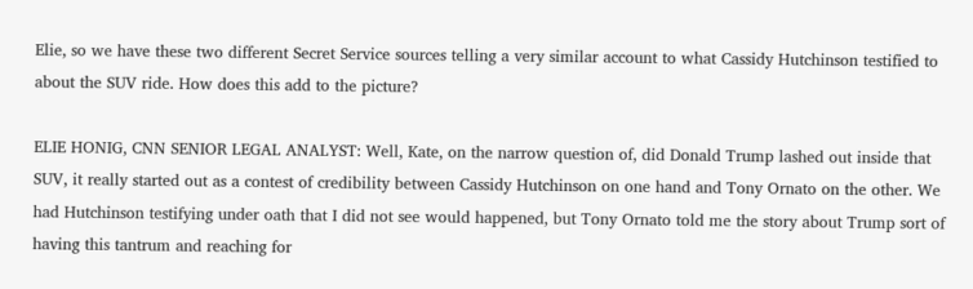Elie, so we have these two different Secret Service sources telling a very similar account to what Cassidy Hutchinson testified to about the SUV ride. How does this add to the picture?

ELIE HONIG, CNN SENIOR LEGAL ANALYST: Well, Kate, on the narrow question of, did Donald Trump lashed out inside that SUV, it really started out as a contest of credibility between Cassidy Hutchinson on one hand and Tony Ornato on the other. We had Hutchinson testifying under oath that I did not see would happened, but Tony Ornato told me the story about Trump sort of having this tantrum and reaching for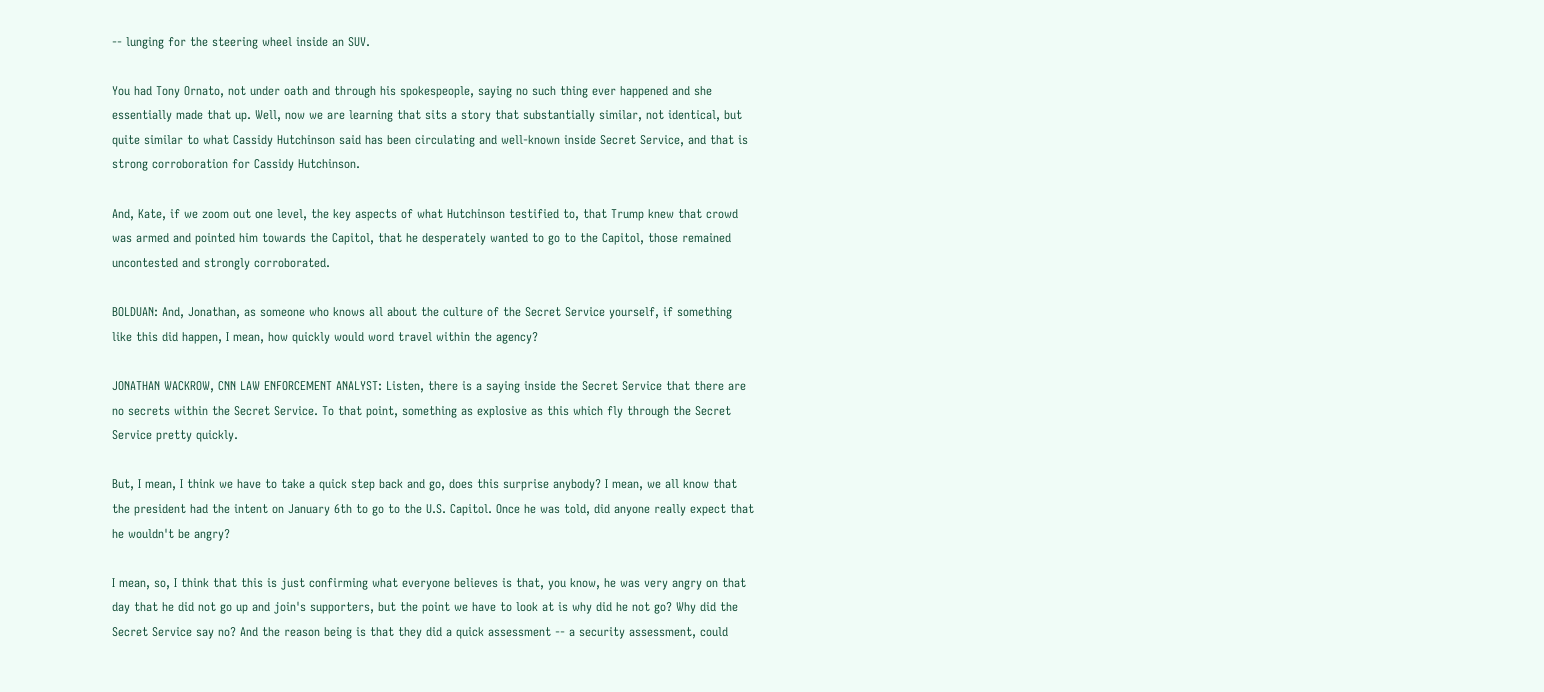-- lunging for the steering wheel inside an SUV.

You had Tony Ornato, not under oath and through his spokespeople, saying no such thing ever happened and she essentially made that up. Well, now we are learning that sits a story that substantially similar, not identical, but quite similar to what Cassidy Hutchinson said has been circulating and well-known inside Secret Service, and that is strong corroboration for Cassidy Hutchinson.

And, Kate, if we zoom out one level, the key aspects of what Hutchinson testified to, that Trump knew that crowd was armed and pointed him towards the Capitol, that he desperately wanted to go to the Capitol, those remained uncontested and strongly corroborated.

BOLDUAN: And, Jonathan, as someone who knows all about the culture of the Secret Service yourself, if something like this did happen, I mean, how quickly would word travel within the agency?

JONATHAN WACKROW, CNN LAW ENFORCEMENT ANALYST: Listen, there is a saying inside the Secret Service that there are no secrets within the Secret Service. To that point, something as explosive as this which fly through the Secret Service pretty quickly.

But, I mean, I think we have to take a quick step back and go, does this surprise anybody? I mean, we all know that the president had the intent on January 6th to go to the U.S. Capitol. Once he was told, did anyone really expect that he wouldn't be angry?

I mean, so, I think that this is just confirming what everyone believes is that, you know, he was very angry on that day that he did not go up and join's supporters, but the point we have to look at is why did he not go? Why did the Secret Service say no? And the reason being is that they did a quick assessment -- a security assessment, could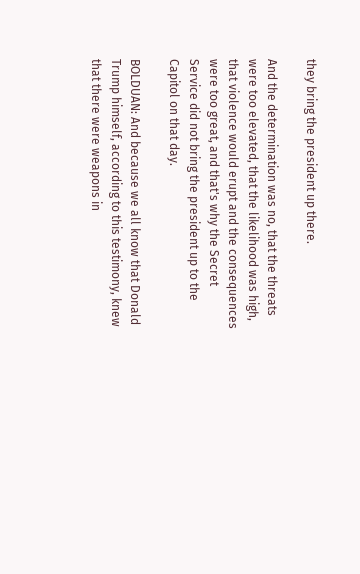they bring the president up there.

And the determination was no, that the threats were too elevated, that the likelihood was high, that violence would erupt and the consequences were too great, and that's why the Secret Service did not bring the president up to the Capitol on that day.

BOLDUAN: And because we all know that Donald Trump himself, according to this testimony, knew that there were weapons in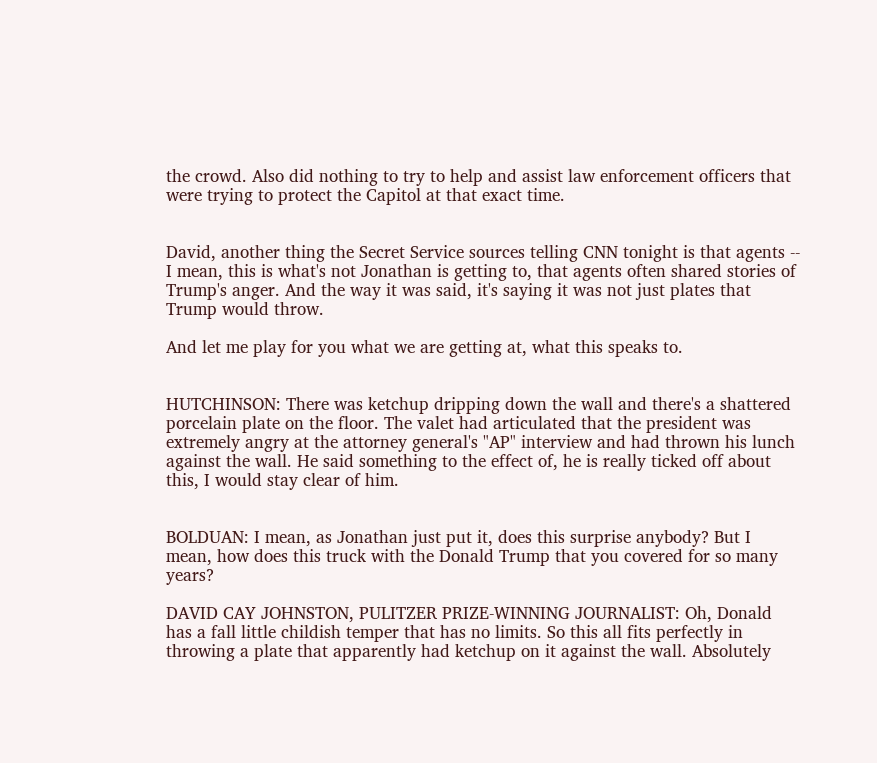the crowd. Also did nothing to try to help and assist law enforcement officers that were trying to protect the Capitol at that exact time.


David, another thing the Secret Service sources telling CNN tonight is that agents -- I mean, this is what's not Jonathan is getting to, that agents often shared stories of Trump's anger. And the way it was said, it's saying it was not just plates that Trump would throw.

And let me play for you what we are getting at, what this speaks to.


HUTCHINSON: There was ketchup dripping down the wall and there's a shattered porcelain plate on the floor. The valet had articulated that the president was extremely angry at the attorney general's "AP" interview and had thrown his lunch against the wall. He said something to the effect of, he is really ticked off about this, I would stay clear of him.


BOLDUAN: I mean, as Jonathan just put it, does this surprise anybody? But I mean, how does this truck with the Donald Trump that you covered for so many years?

DAVID CAY JOHNSTON, PULITZER PRIZE-WINNING JOURNALIST: Oh, Donald has a fall little childish temper that has no limits. So this all fits perfectly in throwing a plate that apparently had ketchup on it against the wall. Absolutely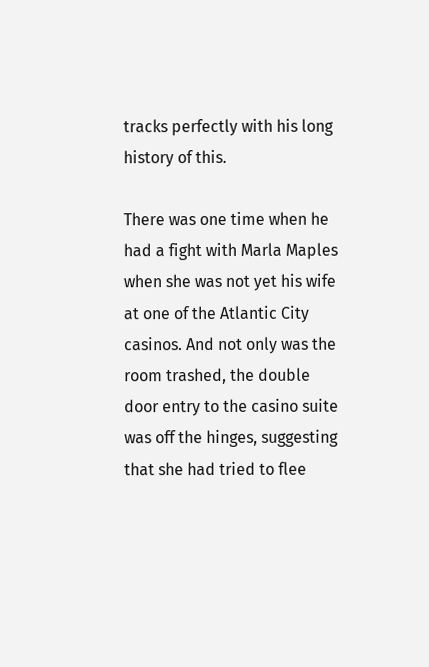tracks perfectly with his long history of this.

There was one time when he had a fight with Marla Maples when she was not yet his wife at one of the Atlantic City casinos. And not only was the room trashed, the double door entry to the casino suite was off the hinges, suggesting that she had tried to flee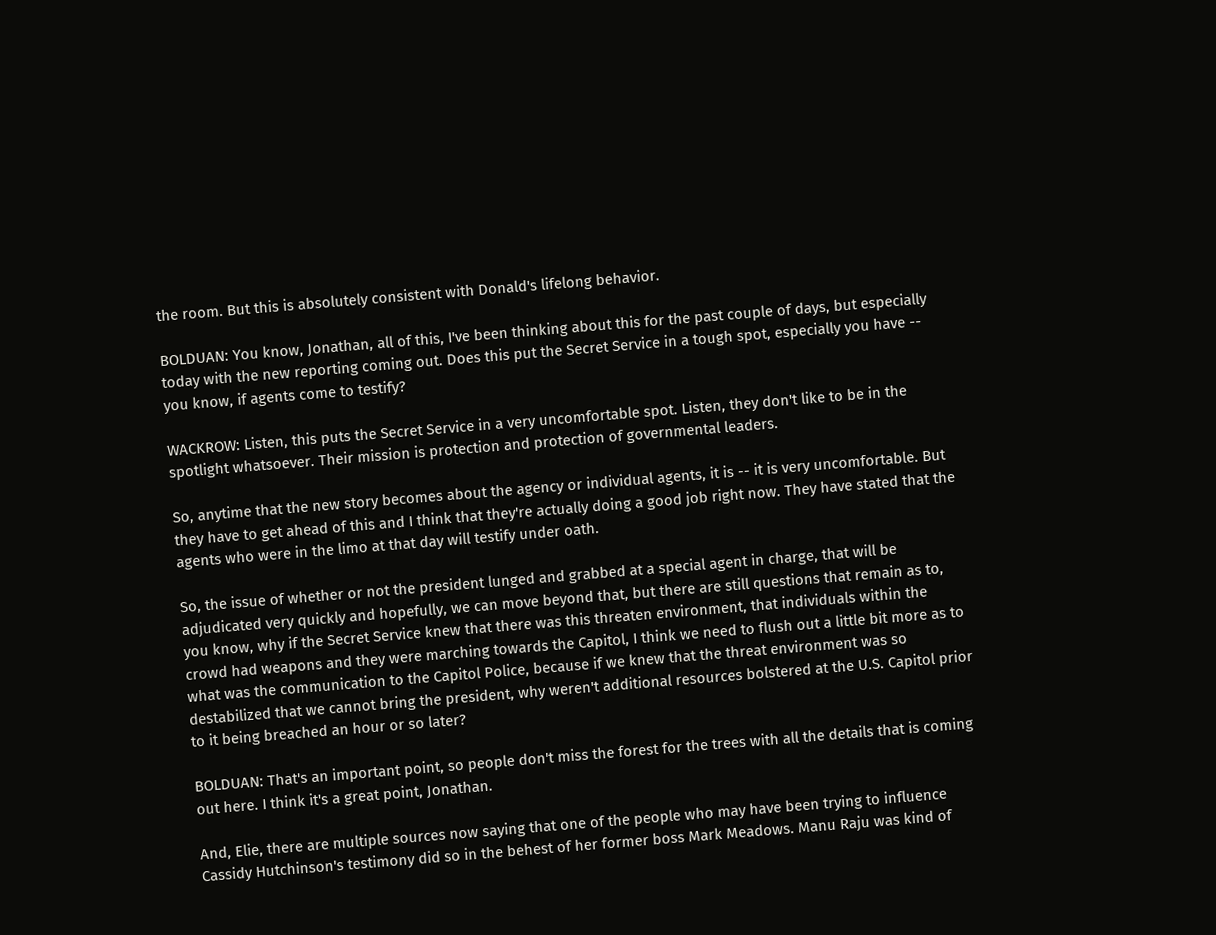the room. But this is absolutely consistent with Donald's lifelong behavior.

BOLDUAN: You know, Jonathan, all of this, I've been thinking about this for the past couple of days, but especially today with the new reporting coming out. Does this put the Secret Service in a tough spot, especially you have -- you know, if agents come to testify?

WACKROW: Listen, this puts the Secret Service in a very uncomfortable spot. Listen, they don't like to be in the spotlight whatsoever. Their mission is protection and protection of governmental leaders.

So, anytime that the new story becomes about the agency or individual agents, it is -- it is very uncomfortable. But they have to get ahead of this and I think that they're actually doing a good job right now. They have stated that the agents who were in the limo at that day will testify under oath.

So, the issue of whether or not the president lunged and grabbed at a special agent in charge, that will be adjudicated very quickly and hopefully, we can move beyond that, but there are still questions that remain as to, you know, why if the Secret Service knew that there was this threaten environment, that individuals within the crowd had weapons and they were marching towards the Capitol, I think we need to flush out a little bit more as to what was the communication to the Capitol Police, because if we knew that the threat environment was so destabilized that we cannot bring the president, why weren't additional resources bolstered at the U.S. Capitol prior to it being breached an hour or so later?

BOLDUAN: That's an important point, so people don't miss the forest for the trees with all the details that is coming out here. I think it's a great point, Jonathan.

And, Elie, there are multiple sources now saying that one of the people who may have been trying to influence Cassidy Hutchinson's testimony did so in the behest of her former boss Mark Meadows. Manu Raju was kind of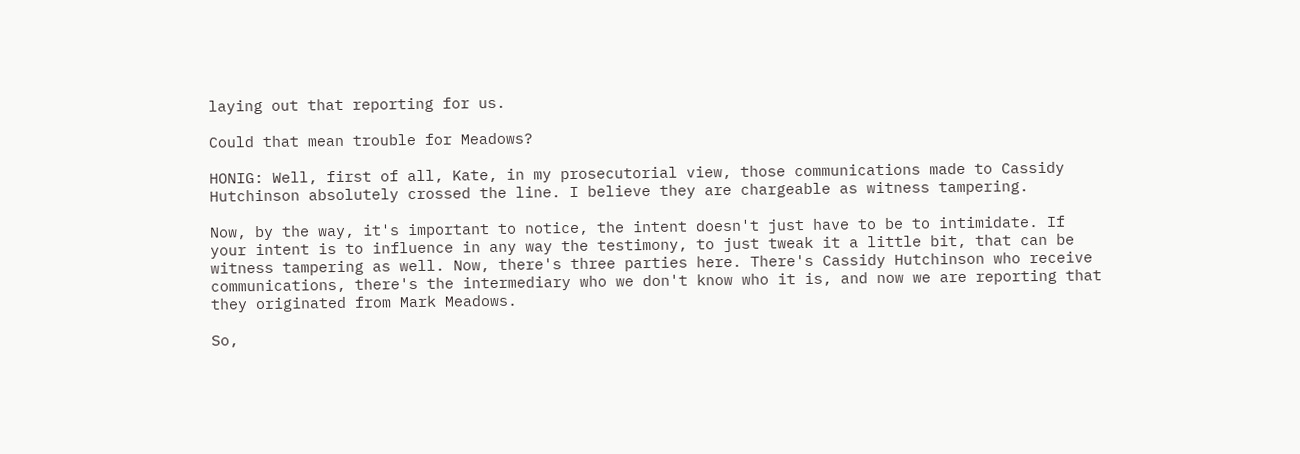laying out that reporting for us.

Could that mean trouble for Meadows?

HONIG: Well, first of all, Kate, in my prosecutorial view, those communications made to Cassidy Hutchinson absolutely crossed the line. I believe they are chargeable as witness tampering.

Now, by the way, it's important to notice, the intent doesn't just have to be to intimidate. If your intent is to influence in any way the testimony, to just tweak it a little bit, that can be witness tampering as well. Now, there's three parties here. There's Cassidy Hutchinson who receive communications, there's the intermediary who we don't know who it is, and now we are reporting that they originated from Mark Meadows.

So,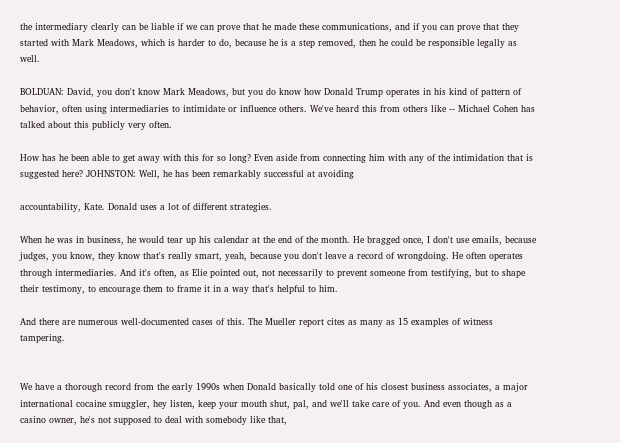the intermediary clearly can be liable if we can prove that he made these communications, and if you can prove that they started with Mark Meadows, which is harder to do, because he is a step removed, then he could be responsible legally as well.

BOLDUAN: David, you don't know Mark Meadows, but you do know how Donald Trump operates in his kind of pattern of behavior, often using intermediaries to intimidate or influence others. We've heard this from others like -- Michael Cohen has talked about this publicly very often.

How has he been able to get away with this for so long? Even aside from connecting him with any of the intimidation that is suggested here? JOHNSTON: Well, he has been remarkably successful at avoiding

accountability, Kate. Donald uses a lot of different strategies.

When he was in business, he would tear up his calendar at the end of the month. He bragged once, I don't use emails, because judges, you know, they know that's really smart, yeah, because you don't leave a record of wrongdoing. He often operates through intermediaries. And it's often, as Elie pointed out, not necessarily to prevent someone from testifying, but to shape their testimony, to encourage them to frame it in a way that's helpful to him.

And there are numerous well-documented cases of this. The Mueller report cites as many as 15 examples of witness tampering.


We have a thorough record from the early 1990s when Donald basically told one of his closest business associates, a major international cocaine smuggler, hey listen, keep your mouth shut, pal, and we'll take care of you. And even though as a casino owner, he's not supposed to deal with somebody like that,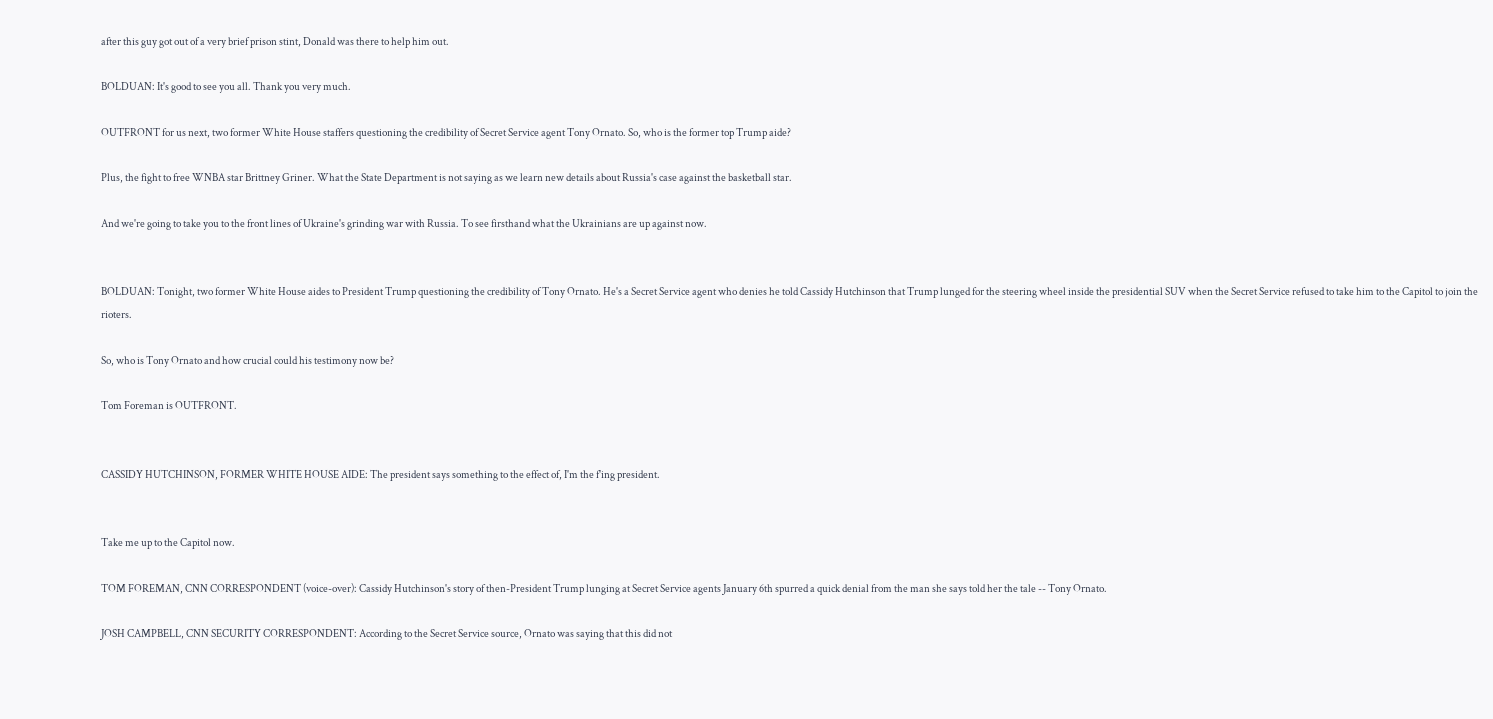after this guy got out of a very brief prison stint, Donald was there to help him out.

BOLDUAN: It's good to see you all. Thank you very much.

OUTFRONT for us next, two former White House staffers questioning the credibility of Secret Service agent Tony Ornato. So, who is the former top Trump aide?

Plus, the fight to free WNBA star Brittney Griner. What the State Department is not saying as we learn new details about Russia's case against the basketball star.

And we're going to take you to the front lines of Ukraine's grinding war with Russia. To see firsthand what the Ukrainians are up against now.


BOLDUAN: Tonight, two former White House aides to President Trump questioning the credibility of Tony Ornato. He's a Secret Service agent who denies he told Cassidy Hutchinson that Trump lunged for the steering wheel inside the presidential SUV when the Secret Service refused to take him to the Capitol to join the rioters.

So, who is Tony Ornato and how crucial could his testimony now be?

Tom Foreman is OUTFRONT.


CASSIDY HUTCHINSON, FORMER WHITE HOUSE AIDE: The president says something to the effect of, I'm the f'ing president.


Take me up to the Capitol now.

TOM FOREMAN, CNN CORRESPONDENT (voice-over): Cassidy Hutchinson's story of then-President Trump lunging at Secret Service agents January 6th spurred a quick denial from the man she says told her the tale -- Tony Ornato.

JOSH CAMPBELL, CNN SECURITY CORRESPONDENT: According to the Secret Service source, Ornato was saying that this did not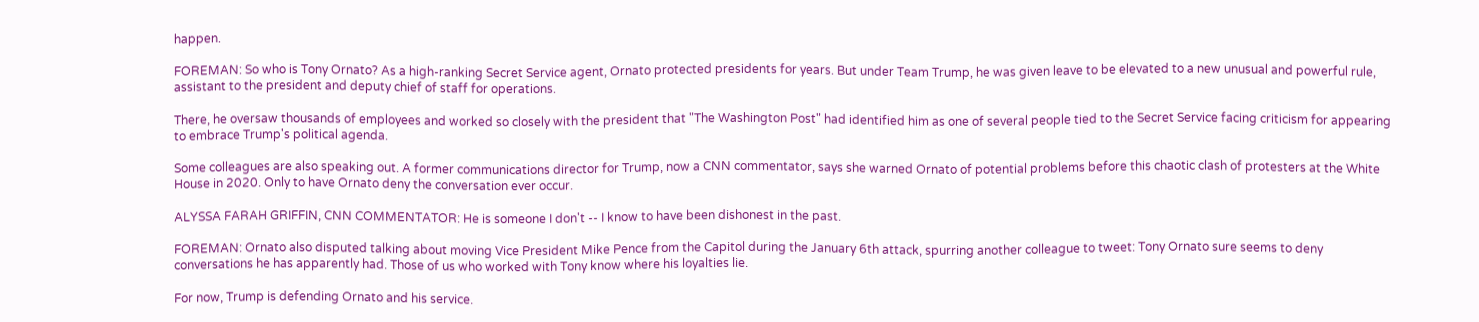happen.

FOREMAN: So who is Tony Ornato? As a high-ranking Secret Service agent, Ornato protected presidents for years. But under Team Trump, he was given leave to be elevated to a new unusual and powerful rule, assistant to the president and deputy chief of staff for operations.

There, he oversaw thousands of employees and worked so closely with the president that "The Washington Post" had identified him as one of several people tied to the Secret Service facing criticism for appearing to embrace Trump's political agenda.

Some colleagues are also speaking out. A former communications director for Trump, now a CNN commentator, says she warned Ornato of potential problems before this chaotic clash of protesters at the White House in 2020. Only to have Ornato deny the conversation ever occur.

ALYSSA FARAH GRIFFIN, CNN COMMENTATOR: He is someone I don't -- I know to have been dishonest in the past.

FOREMAN: Ornato also disputed talking about moving Vice President Mike Pence from the Capitol during the January 6th attack, spurring another colleague to tweet: Tony Ornato sure seems to deny conversations he has apparently had. Those of us who worked with Tony know where his loyalties lie.

For now, Trump is defending Ornato and his service.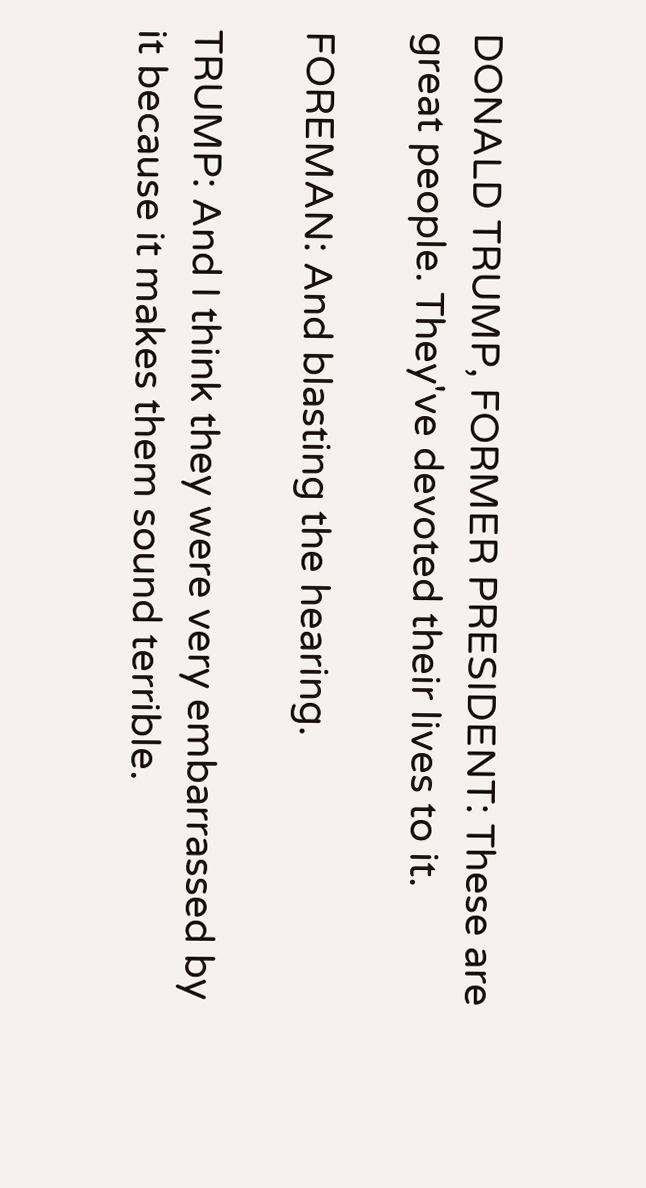DONALD TRUMP, FORMER PRESIDENT: These are great people. They've devoted their lives to it.

FOREMAN: And blasting the hearing.

TRUMP: And I think they were very embarrassed by it because it makes them sound terrible.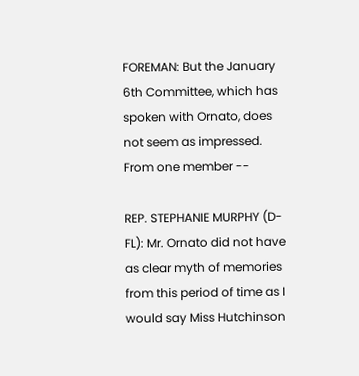FOREMAN: But the January 6th Committee, which has spoken with Ornato, does not seem as impressed. From one member --

REP. STEPHANIE MURPHY (D-FL): Mr. Ornato did not have as clear myth of memories from this period of time as I would say Miss Hutchinson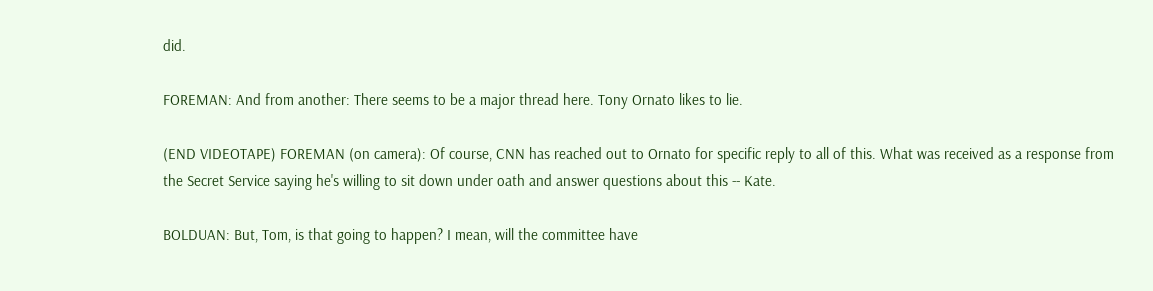did.

FOREMAN: And from another: There seems to be a major thread here. Tony Ornato likes to lie.

(END VIDEOTAPE) FOREMAN (on camera): Of course, CNN has reached out to Ornato for specific reply to all of this. What was received as a response from the Secret Service saying he's willing to sit down under oath and answer questions about this -- Kate.

BOLDUAN: But, Tom, is that going to happen? I mean, will the committee have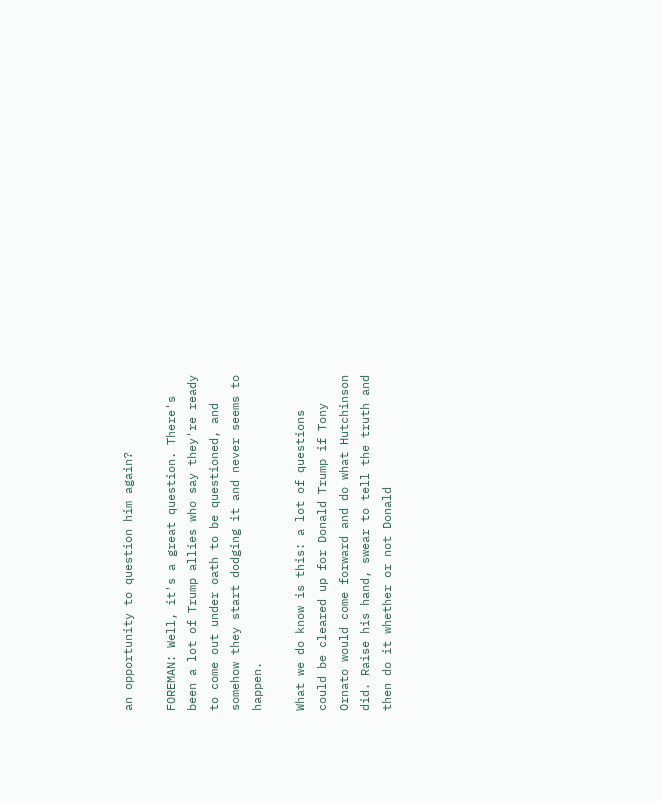an opportunity to question him again?

FOREMAN: Well, it's a great question. There's been a lot of Trump allies who say they're ready to come out under oath to be questioned, and somehow they start dodging it and never seems to happen.

What we do know is this: a lot of questions could be cleared up for Donald Trump if Tony Ornato would come forward and do what Hutchinson did. Raise his hand, swear to tell the truth and then do it whether or not Donald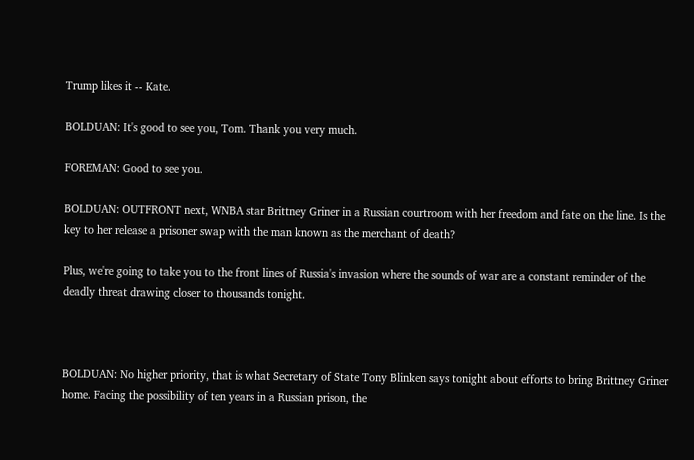Trump likes it -- Kate.

BOLDUAN: It's good to see you, Tom. Thank you very much.

FOREMAN: Good to see you.

BOLDUAN: OUTFRONT next, WNBA star Brittney Griner in a Russian courtroom with her freedom and fate on the line. Is the key to her release a prisoner swap with the man known as the merchant of death?

Plus, we're going to take you to the front lines of Russia's invasion where the sounds of war are a constant reminder of the deadly threat drawing closer to thousands tonight.



BOLDUAN: No higher priority, that is what Secretary of State Tony Blinken says tonight about efforts to bring Brittney Griner home. Facing the possibility of ten years in a Russian prison, the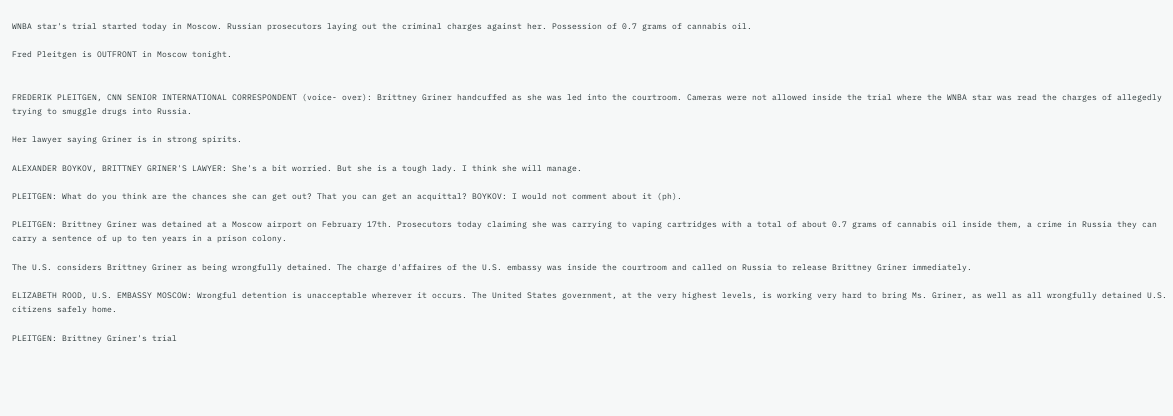WNBA star's trial started today in Moscow. Russian prosecutors laying out the criminal charges against her. Possession of 0.7 grams of cannabis oil.

Fred Pleitgen is OUTFRONT in Moscow tonight.


FREDERIK PLEITGEN, CNN SENIOR INTERNATIONAL CORRESPONDENT (voice- over): Brittney Griner handcuffed as she was led into the courtroom. Cameras were not allowed inside the trial where the WNBA star was read the charges of allegedly trying to smuggle drugs into Russia.

Her lawyer saying Griner is in strong spirits.

ALEXANDER BOYKOV, BRITTNEY GRINER'S LAWYER: She's a bit worried. But she is a tough lady. I think she will manage.

PLEITGEN: What do you think are the chances she can get out? That you can get an acquittal? BOYKOV: I would not comment about it (ph).

PLEITGEN: Brittney Griner was detained at a Moscow airport on February 17th. Prosecutors today claiming she was carrying to vaping cartridges with a total of about 0.7 grams of cannabis oil inside them, a crime in Russia they can carry a sentence of up to ten years in a prison colony.

The U.S. considers Brittney Griner as being wrongfully detained. The charge d'affaires of the U.S. embassy was inside the courtroom and called on Russia to release Brittney Griner immediately.

ELIZABETH ROOD, U.S. EMBASSY MOSCOW: Wrongful detention is unacceptable wherever it occurs. The United States government, at the very highest levels, is working very hard to bring Ms. Griner, as well as all wrongfully detained U.S. citizens safely home.

PLEITGEN: Brittney Griner's trial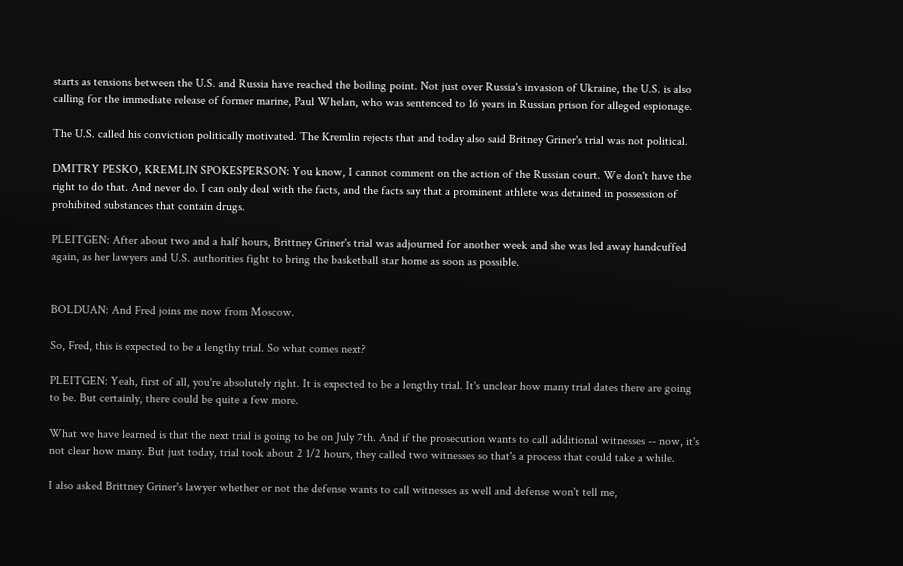starts as tensions between the U.S. and Russia have reached the boiling point. Not just over Russia's invasion of Ukraine, the U.S. is also calling for the immediate release of former marine, Paul Whelan, who was sentenced to 16 years in Russian prison for alleged espionage.

The U.S. called his conviction politically motivated. The Kremlin rejects that and today also said Britney Griner's trial was not political.

DMITRY PESKO, KREMLIN SPOKESPERSON: You know, I cannot comment on the action of the Russian court. We don't have the right to do that. And never do. I can only deal with the facts, and the facts say that a prominent athlete was detained in possession of prohibited substances that contain drugs.

PLEITGEN: After about two and a half hours, Brittney Griner's trial was adjourned for another week and she was led away handcuffed again, as her lawyers and U.S. authorities fight to bring the basketball star home as soon as possible.


BOLDUAN: And Fred joins me now from Moscow.

So, Fred, this is expected to be a lengthy trial. So what comes next?

PLEITGEN: Yeah, first of all, you're absolutely right. It is expected to be a lengthy trial. It's unclear how many trial dates there are going to be. But certainly, there could be quite a few more.

What we have learned is that the next trial is going to be on July 7th. And if the prosecution wants to call additional witnesses -- now, it's not clear how many. But just today, trial took about 2 1/2 hours, they called two witnesses so that's a process that could take a while.

I also asked Brittney Griner's lawyer whether or not the defense wants to call witnesses as well and defense won't tell me,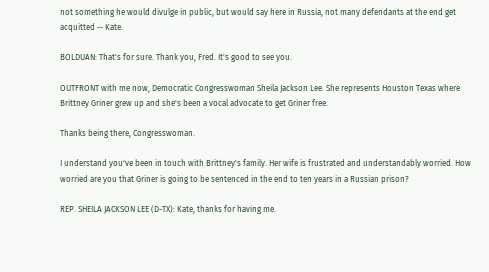not something he would divulge in public, but would say here in Russia, not many defendants at the end get acquitted -- Kate.

BOLDUAN: That's for sure. Thank you, Fred. It's good to see you.

OUTFRONT with me now, Democratic Congresswoman Sheila Jackson Lee. She represents Houston Texas where Brittney Griner grew up and she's been a vocal advocate to get Griner free.

Thanks being there, Congresswoman.

I understand you've been in touch with Brittney's family. Her wife is frustrated and understandably worried. How worried are you that Griner is going to be sentenced in the end to ten years in a Russian prison?

REP. SHEILA JACKSON LEE (D-TX): Kate, thanks for having me.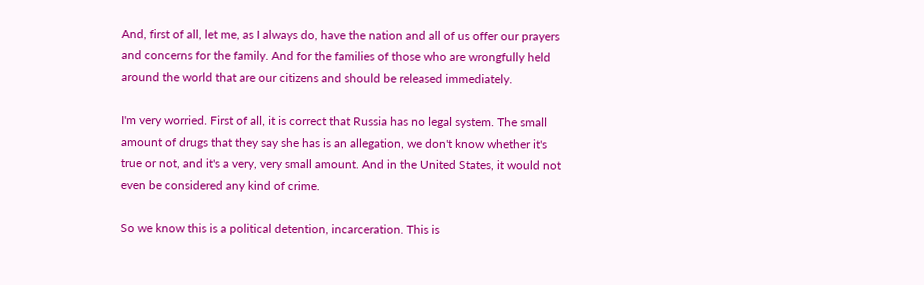And, first of all, let me, as I always do, have the nation and all of us offer our prayers and concerns for the family. And for the families of those who are wrongfully held around the world that are our citizens and should be released immediately.

I'm very worried. First of all, it is correct that Russia has no legal system. The small amount of drugs that they say she has is an allegation, we don't know whether it's true or not, and it's a very, very small amount. And in the United States, it would not even be considered any kind of crime.

So we know this is a political detention, incarceration. This is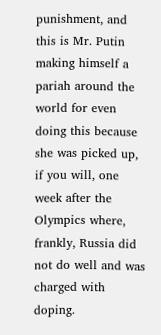punishment, and this is Mr. Putin making himself a pariah around the world for even doing this because she was picked up, if you will, one week after the Olympics where, frankly, Russia did not do well and was charged with doping.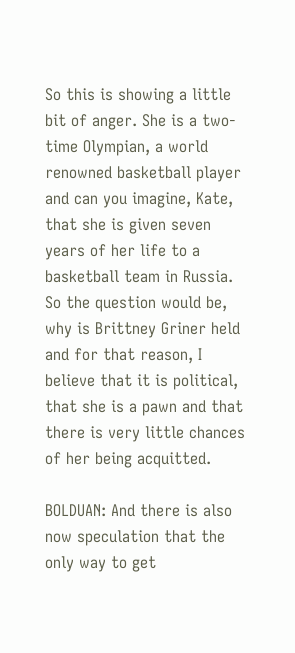So this is showing a little bit of anger. She is a two-time Olympian, a world renowned basketball player and can you imagine, Kate, that she is given seven years of her life to a basketball team in Russia. So the question would be, why is Brittney Griner held and for that reason, I believe that it is political, that she is a pawn and that there is very little chances of her being acquitted.

BOLDUAN: And there is also now speculation that the only way to get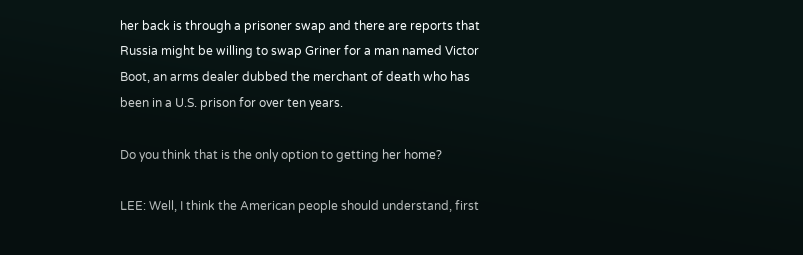her back is through a prisoner swap and there are reports that Russia might be willing to swap Griner for a man named Victor Boot, an arms dealer dubbed the merchant of death who has been in a U.S. prison for over ten years.

Do you think that is the only option to getting her home?

LEE: Well, I think the American people should understand, first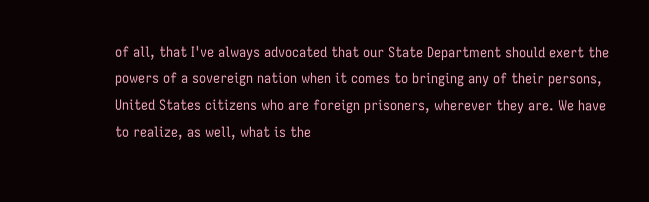of all, that I've always advocated that our State Department should exert the powers of a sovereign nation when it comes to bringing any of their persons, United States citizens who are foreign prisoners, wherever they are. We have to realize, as well, what is the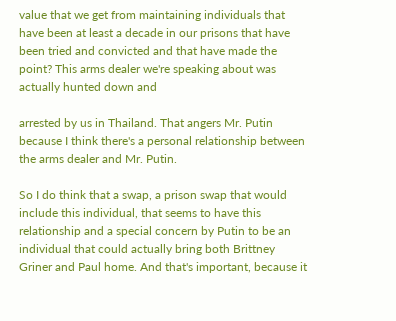value that we get from maintaining individuals that have been at least a decade in our prisons that have been tried and convicted and that have made the point? This arms dealer we're speaking about was actually hunted down and

arrested by us in Thailand. That angers Mr. Putin because I think there's a personal relationship between the arms dealer and Mr. Putin.

So I do think that a swap, a prison swap that would include this individual, that seems to have this relationship and a special concern by Putin to be an individual that could actually bring both Brittney Griner and Paul home. And that's important, because it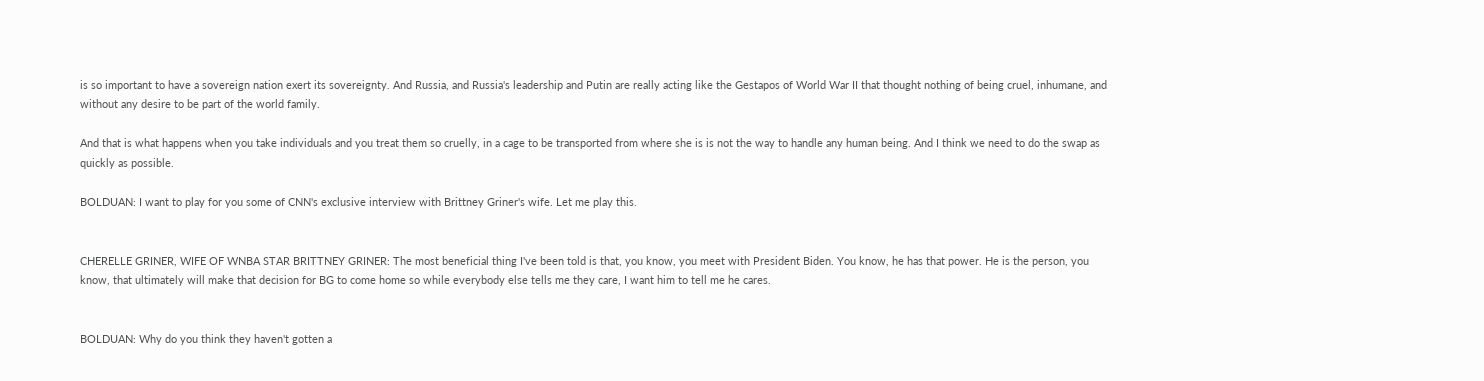is so important to have a sovereign nation exert its sovereignty. And Russia, and Russia's leadership and Putin are really acting like the Gestapos of World War II that thought nothing of being cruel, inhumane, and without any desire to be part of the world family.

And that is what happens when you take individuals and you treat them so cruelly, in a cage to be transported from where she is is not the way to handle any human being. And I think we need to do the swap as quickly as possible.

BOLDUAN: I want to play for you some of CNN's exclusive interview with Brittney Griner's wife. Let me play this.


CHERELLE GRINER, WIFE OF WNBA STAR BRITTNEY GRINER: The most beneficial thing I've been told is that, you know, you meet with President Biden. You know, he has that power. He is the person, you know, that ultimately will make that decision for BG to come home so while everybody else tells me they care, I want him to tell me he cares.


BOLDUAN: Why do you think they haven't gotten a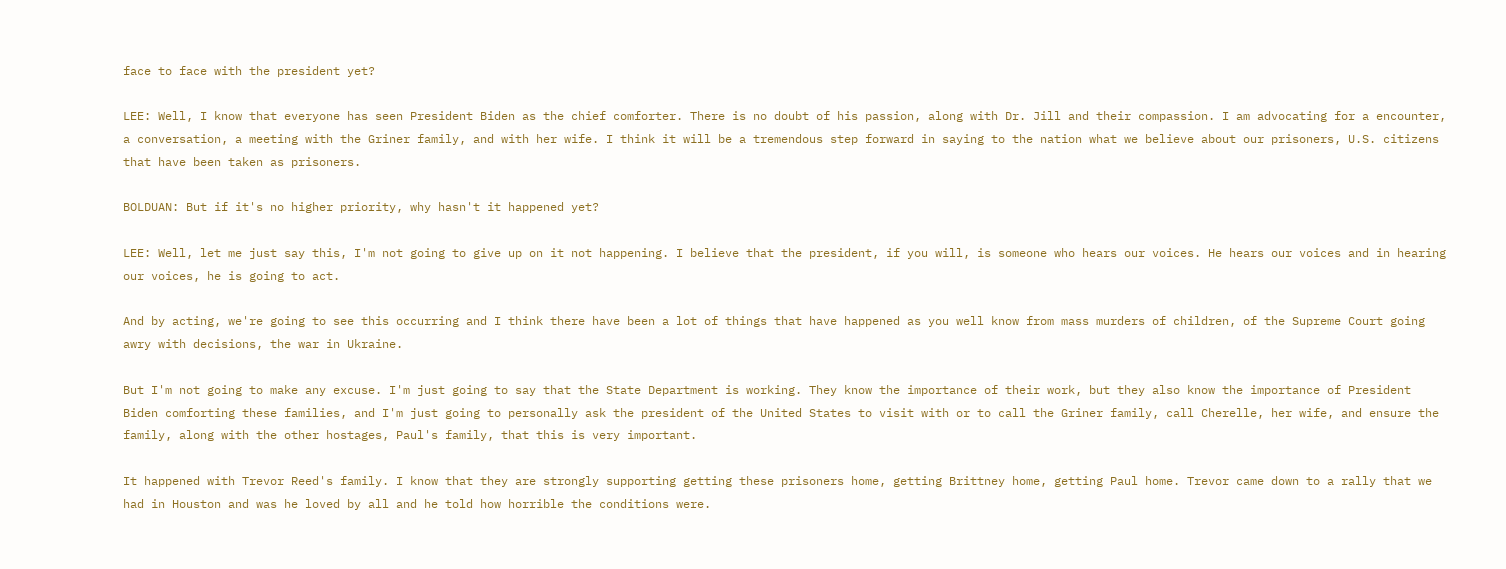face to face with the president yet?

LEE: Well, I know that everyone has seen President Biden as the chief comforter. There is no doubt of his passion, along with Dr. Jill and their compassion. I am advocating for a encounter, a conversation, a meeting with the Griner family, and with her wife. I think it will be a tremendous step forward in saying to the nation what we believe about our prisoners, U.S. citizens that have been taken as prisoners.

BOLDUAN: But if it's no higher priority, why hasn't it happened yet?

LEE: Well, let me just say this, I'm not going to give up on it not happening. I believe that the president, if you will, is someone who hears our voices. He hears our voices and in hearing our voices, he is going to act.

And by acting, we're going to see this occurring and I think there have been a lot of things that have happened as you well know from mass murders of children, of the Supreme Court going awry with decisions, the war in Ukraine.

But I'm not going to make any excuse. I'm just going to say that the State Department is working. They know the importance of their work, but they also know the importance of President Biden comforting these families, and I'm just going to personally ask the president of the United States to visit with or to call the Griner family, call Cherelle, her wife, and ensure the family, along with the other hostages, Paul's family, that this is very important.

It happened with Trevor Reed's family. I know that they are strongly supporting getting these prisoners home, getting Brittney home, getting Paul home. Trevor came down to a rally that we had in Houston and was he loved by all and he told how horrible the conditions were.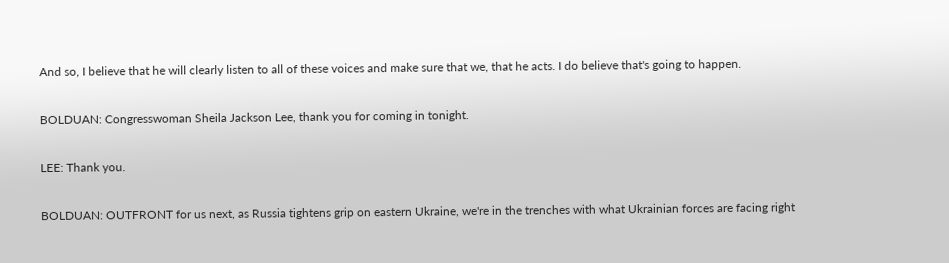And so, I believe that he will clearly listen to all of these voices and make sure that we, that he acts. I do believe that's going to happen.

BOLDUAN: Congresswoman Sheila Jackson Lee, thank you for coming in tonight.

LEE: Thank you.

BOLDUAN: OUTFRONT for us next, as Russia tightens grip on eastern Ukraine, we're in the trenches with what Ukrainian forces are facing right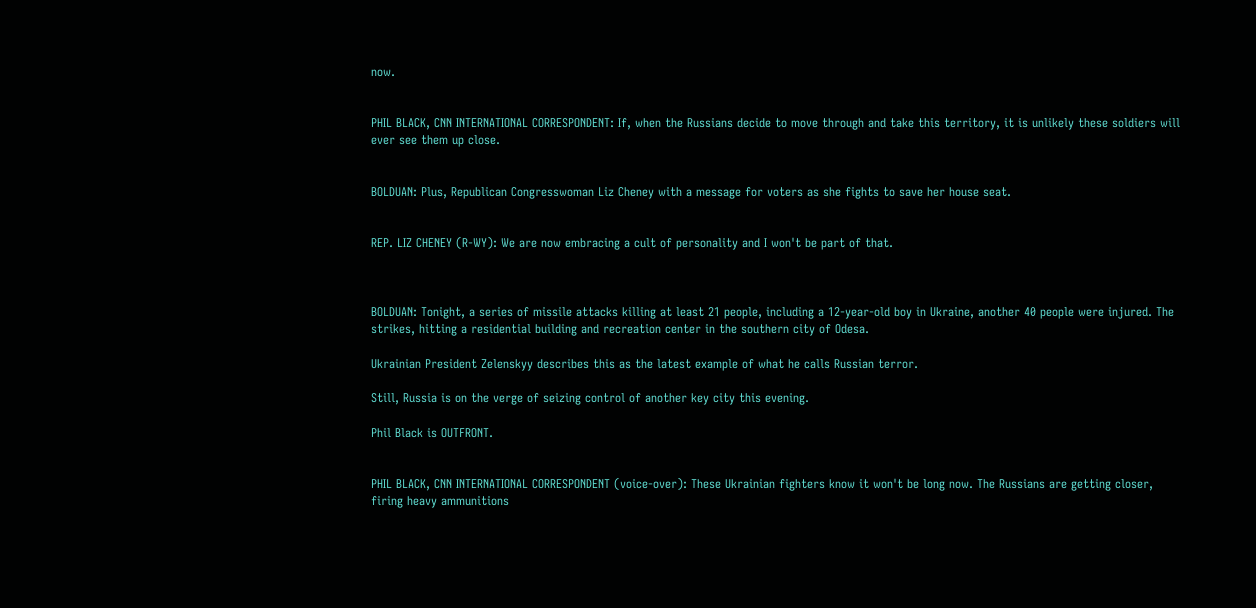now.


PHIL BLACK, CNN INTERNATIONAL CORRESPONDENT: If, when the Russians decide to move through and take this territory, it is unlikely these soldiers will ever see them up close.


BOLDUAN: Plus, Republican Congresswoman Liz Cheney with a message for voters as she fights to save her house seat.


REP. LIZ CHENEY (R-WY): We are now embracing a cult of personality and I won't be part of that.



BOLDUAN: Tonight, a series of missile attacks killing at least 21 people, including a 12-year-old boy in Ukraine, another 40 people were injured. The strikes, hitting a residential building and recreation center in the southern city of Odesa.

Ukrainian President Zelenskyy describes this as the latest example of what he calls Russian terror.

Still, Russia is on the verge of seizing control of another key city this evening.

Phil Black is OUTFRONT.


PHIL BLACK, CNN INTERNATIONAL CORRESPONDENT (voice-over): These Ukrainian fighters know it won't be long now. The Russians are getting closer, firing heavy ammunitions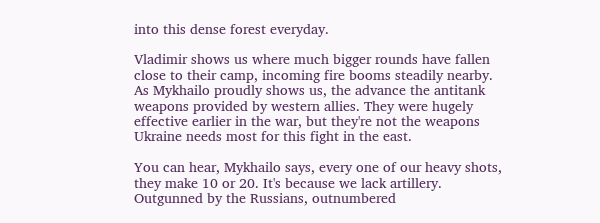into this dense forest everyday.

Vladimir shows us where much bigger rounds have fallen close to their camp, incoming fire booms steadily nearby. As Mykhailo proudly shows us, the advance the antitank weapons provided by western allies. They were hugely effective earlier in the war, but they're not the weapons Ukraine needs most for this fight in the east.

You can hear, Mykhailo says, every one of our heavy shots, they make 10 or 20. It's because we lack artillery. Outgunned by the Russians, outnumbered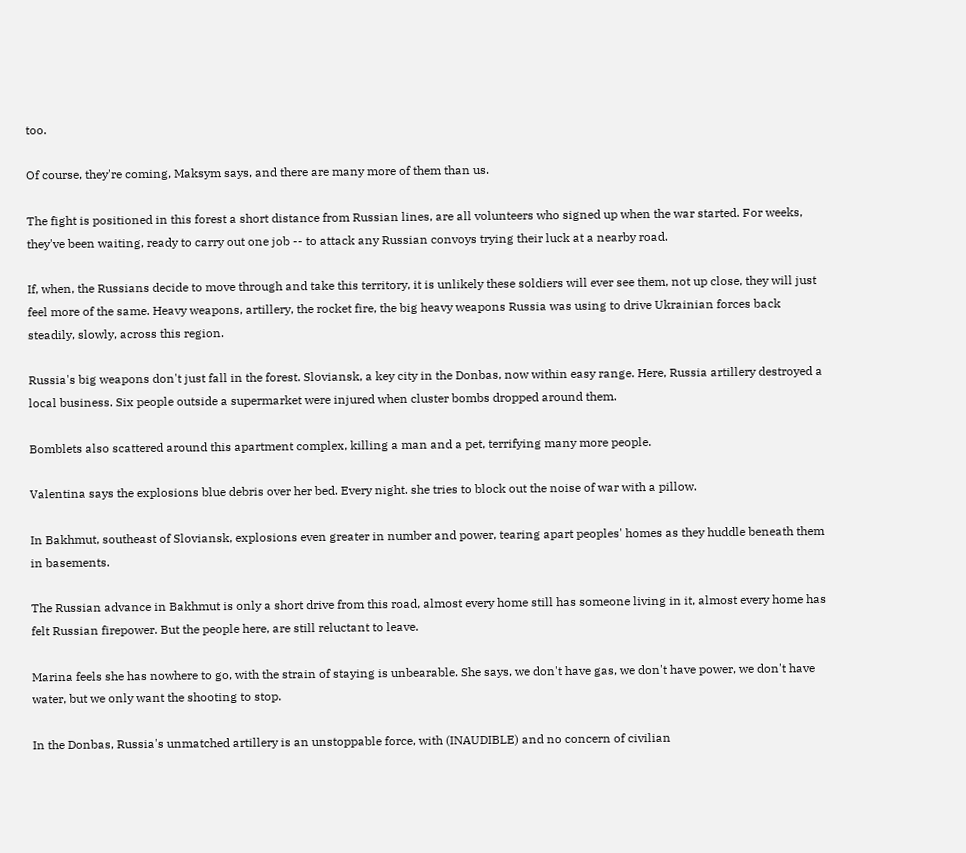too.

Of course, they're coming, Maksym says, and there are many more of them than us.

The fight is positioned in this forest a short distance from Russian lines, are all volunteers who signed up when the war started. For weeks, they've been waiting, ready to carry out one job -- to attack any Russian convoys trying their luck at a nearby road.

If, when, the Russians decide to move through and take this territory, it is unlikely these soldiers will ever see them, not up close, they will just feel more of the same. Heavy weapons, artillery, the rocket fire, the big heavy weapons Russia was using to drive Ukrainian forces back steadily, slowly, across this region.

Russia's big weapons don't just fall in the forest. Sloviansk, a key city in the Donbas, now within easy range. Here, Russia artillery destroyed a local business. Six people outside a supermarket were injured when cluster bombs dropped around them.

Bomblets also scattered around this apartment complex, killing a man and a pet, terrifying many more people.

Valentina says the explosions blue debris over her bed. Every night. she tries to block out the noise of war with a pillow.

In Bakhmut, southeast of Sloviansk, explosions even greater in number and power, tearing apart peoples' homes as they huddle beneath them in basements.

The Russian advance in Bakhmut is only a short drive from this road, almost every home still has someone living in it, almost every home has felt Russian firepower. But the people here, are still reluctant to leave.

Marina feels she has nowhere to go, with the strain of staying is unbearable. She says, we don't have gas, we don't have power, we don't have water, but we only want the shooting to stop.

In the Donbas, Russia's unmatched artillery is an unstoppable force, with (INAUDIBLE) and no concern of civilian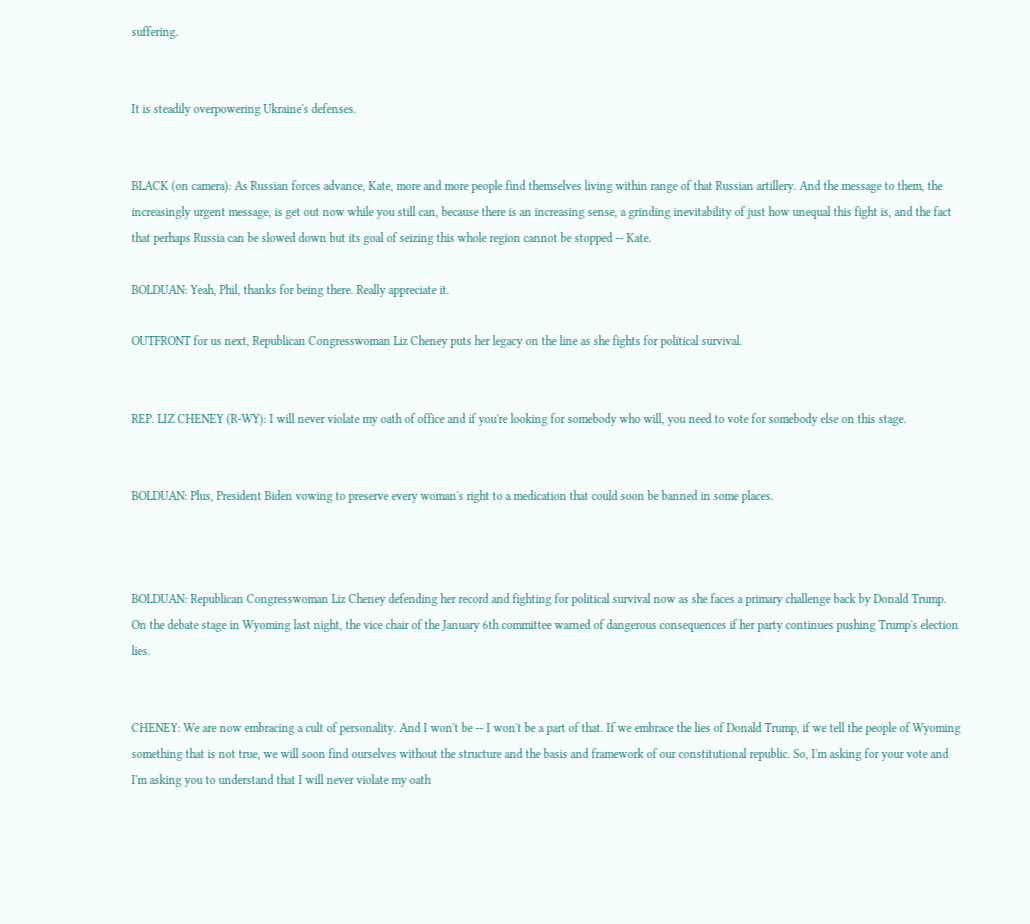suffering.


It is steadily overpowering Ukraine's defenses.


BLACK (on camera): As Russian forces advance, Kate, more and more people find themselves living within range of that Russian artillery. And the message to them, the increasingly urgent message, is get out now while you still can, because there is an increasing sense, a grinding inevitability of just how unequal this fight is, and the fact that perhaps Russia can be slowed down but its goal of seizing this whole region cannot be stopped -- Kate.

BOLDUAN: Yeah, Phil, thanks for being there. Really appreciate it.

OUTFRONT for us next, Republican Congresswoman Liz Cheney puts her legacy on the line as she fights for political survival.


REP. LIZ CHENEY (R-WY): I will never violate my oath of office and if you're looking for somebody who will, you need to vote for somebody else on this stage.


BOLDUAN: Plus, President Biden vowing to preserve every woman's right to a medication that could soon be banned in some places.



BOLDUAN: Republican Congresswoman Liz Cheney defending her record and fighting for political survival now as she faces a primary challenge back by Donald Trump. On the debate stage in Wyoming last night, the vice chair of the January 6th committee warned of dangerous consequences if her party continues pushing Trump's election lies.


CHENEY: We are now embracing a cult of personality. And I won't be -- I won't be a part of that. If we embrace the lies of Donald Trump, if we tell the people of Wyoming something that is not true, we will soon find ourselves without the structure and the basis and framework of our constitutional republic. So, I'm asking for your vote and I'm asking you to understand that I will never violate my oath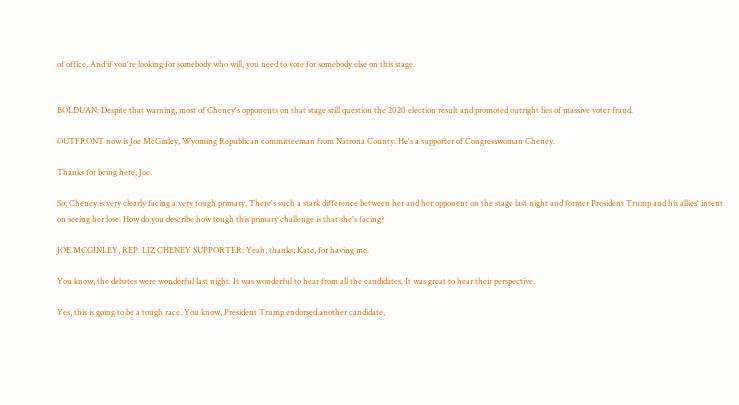of office. And if you're looking for somebody who will, you need to vote for somebody else on this stage.


BOLDUAN: Despite that warning, most of Cheney's opponents on that stage still question the 2020 election result and promoted outright lies of massive voter fraud.

OUTFRONT now is Joe McGinley, Wyoming Republican committeeman from Natrona County. He's a supporter of Congresswoman Cheney.

Thanks for being here, Joe.

So, Cheney is very clearly facing a very tough primary. There's such a stark difference between her and her opponent on the stage last night and former President Trump and his allies' intent on seeing her lose. How do you describe how tough this primary challenge is that she's facing?

JOE MCGINLEY, REP. LIZ CHENEY SUPPORTER: Yeah, thanks, Kate, for having me.

You know, the debates were wonderful last night. It was wonderful to hear from all the candidates. It was great to hear their perspective.

Yes, this is going to be a tough race. You know, President Trump endorsed another candidate,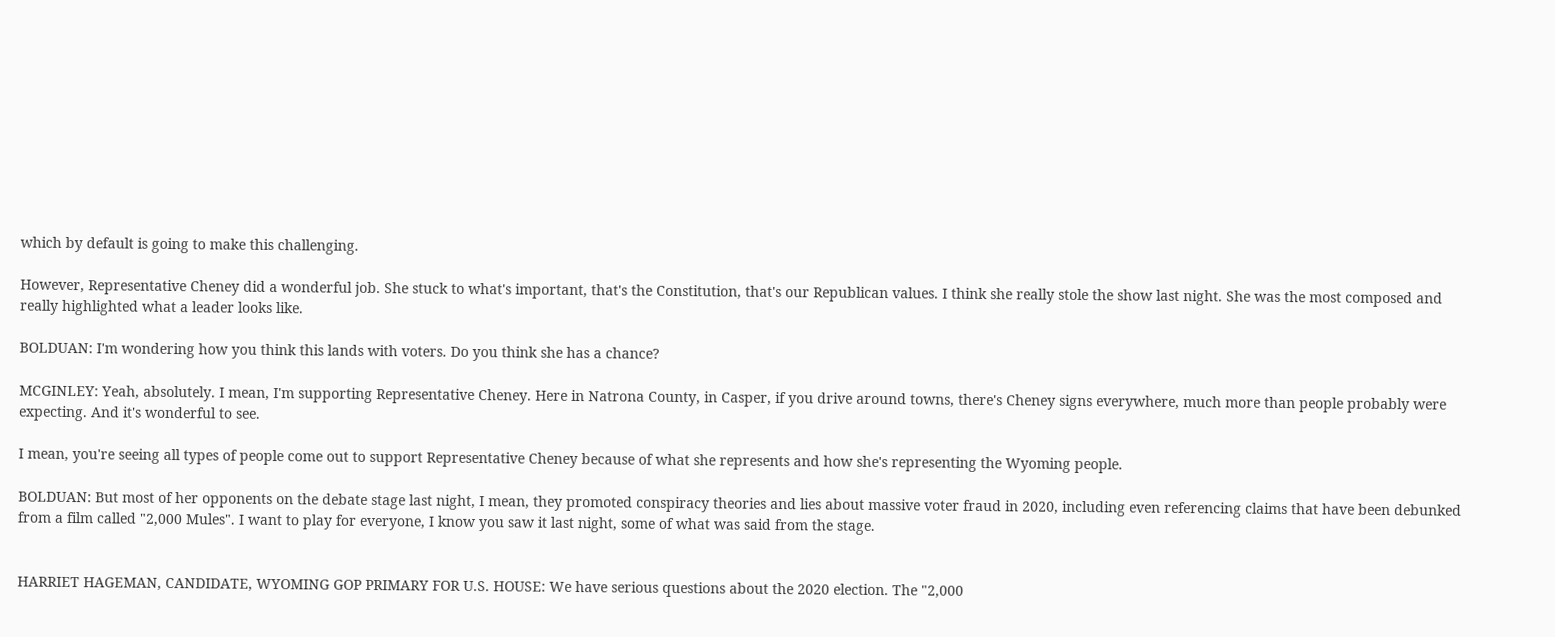which by default is going to make this challenging.

However, Representative Cheney did a wonderful job. She stuck to what's important, that's the Constitution, that's our Republican values. I think she really stole the show last night. She was the most composed and really highlighted what a leader looks like.

BOLDUAN: I'm wondering how you think this lands with voters. Do you think she has a chance?

MCGINLEY: Yeah, absolutely. I mean, I'm supporting Representative Cheney. Here in Natrona County, in Casper, if you drive around towns, there's Cheney signs everywhere, much more than people probably were expecting. And it's wonderful to see.

I mean, you're seeing all types of people come out to support Representative Cheney because of what she represents and how she's representing the Wyoming people.

BOLDUAN: But most of her opponents on the debate stage last night, I mean, they promoted conspiracy theories and lies about massive voter fraud in 2020, including even referencing claims that have been debunked from a film called "2,000 Mules". I want to play for everyone, I know you saw it last night, some of what was said from the stage.


HARRIET HAGEMAN, CANDIDATE, WYOMING GOP PRIMARY FOR U.S. HOUSE: We have serious questions about the 2020 election. The "2,000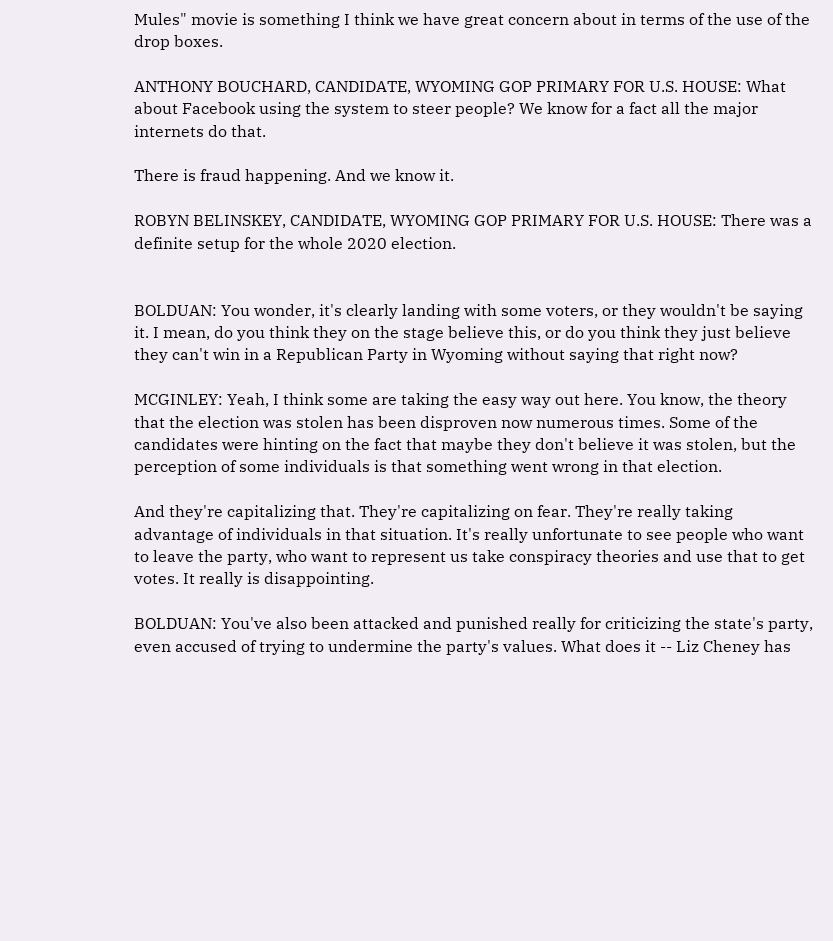Mules" movie is something I think we have great concern about in terms of the use of the drop boxes.

ANTHONY BOUCHARD, CANDIDATE, WYOMING GOP PRIMARY FOR U.S. HOUSE: What about Facebook using the system to steer people? We know for a fact all the major internets do that.

There is fraud happening. And we know it.

ROBYN BELINSKEY, CANDIDATE, WYOMING GOP PRIMARY FOR U.S. HOUSE: There was a definite setup for the whole 2020 election.


BOLDUAN: You wonder, it's clearly landing with some voters, or they wouldn't be saying it. I mean, do you think they on the stage believe this, or do you think they just believe they can't win in a Republican Party in Wyoming without saying that right now?

MCGINLEY: Yeah, I think some are taking the easy way out here. You know, the theory that the election was stolen has been disproven now numerous times. Some of the candidates were hinting on the fact that maybe they don't believe it was stolen, but the perception of some individuals is that something went wrong in that election.

And they're capitalizing that. They're capitalizing on fear. They're really taking advantage of individuals in that situation. It's really unfortunate to see people who want to leave the party, who want to represent us take conspiracy theories and use that to get votes. It really is disappointing.

BOLDUAN: You've also been attacked and punished really for criticizing the state's party, even accused of trying to undermine the party's values. What does it -- Liz Cheney has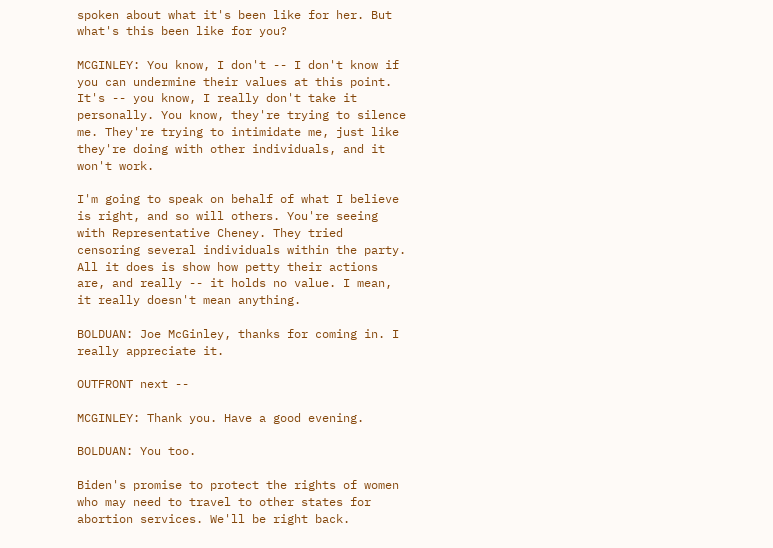spoken about what it's been like for her. But what's this been like for you?

MCGINLEY: You know, I don't -- I don't know if you can undermine their values at this point. It's -- you know, I really don't take it personally. You know, they're trying to silence me. They're trying to intimidate me, just like they're doing with other individuals, and it won't work.

I'm going to speak on behalf of what I believe is right, and so will others. You're seeing with Representative Cheney. They tried censoring several individuals within the party. All it does is show how petty their actions are, and really -- it holds no value. I mean, it really doesn't mean anything.

BOLDUAN: Joe McGinley, thanks for coming in. I really appreciate it.

OUTFRONT next --

MCGINLEY: Thank you. Have a good evening.

BOLDUAN: You too.

Biden's promise to protect the rights of women who may need to travel to other states for abortion services. We'll be right back.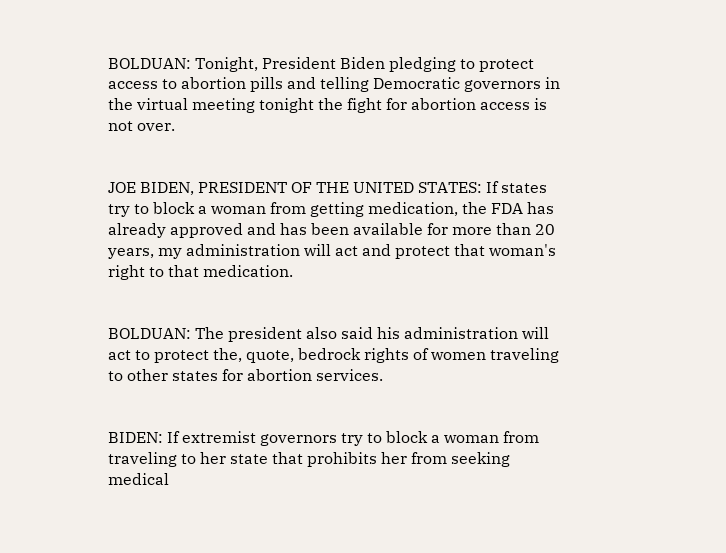BOLDUAN: Tonight, President Biden pledging to protect access to abortion pills and telling Democratic governors in the virtual meeting tonight the fight for abortion access is not over.


JOE BIDEN, PRESIDENT OF THE UNITED STATES: If states try to block a woman from getting medication, the FDA has already approved and has been available for more than 20 years, my administration will act and protect that woman's right to that medication.


BOLDUAN: The president also said his administration will act to protect the, quote, bedrock rights of women traveling to other states for abortion services.


BIDEN: If extremist governors try to block a woman from traveling to her state that prohibits her from seeking medical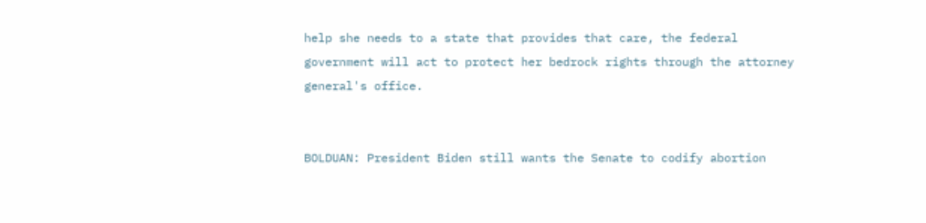help she needs to a state that provides that care, the federal government will act to protect her bedrock rights through the attorney general's office.


BOLDUAN: President Biden still wants the Senate to codify abortion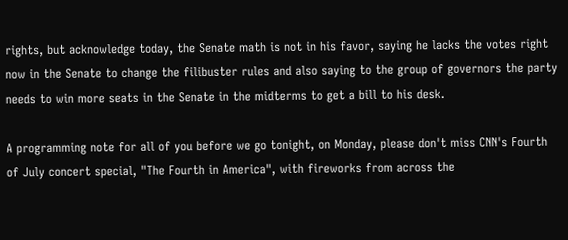rights, but acknowledge today, the Senate math is not in his favor, saying he lacks the votes right now in the Senate to change the filibuster rules and also saying to the group of governors the party needs to win more seats in the Senate in the midterms to get a bill to his desk.

A programming note for all of you before we go tonight, on Monday, please don't miss CNN's Fourth of July concert special, "The Fourth in America", with fireworks from across the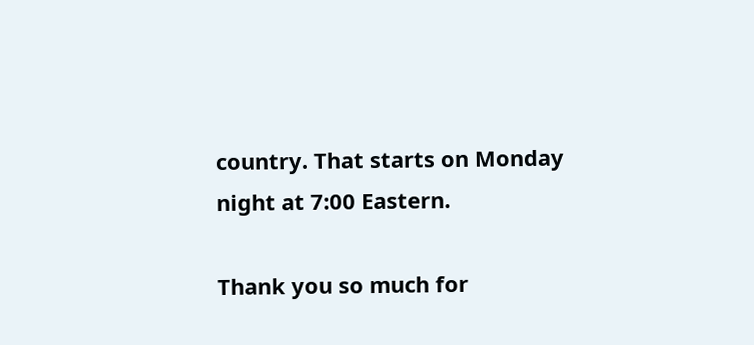country. That starts on Monday night at 7:00 Eastern.

Thank you so much for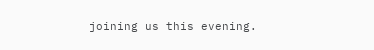joining us this evening.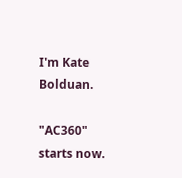I'm Kate Bolduan.

"AC360" starts now.